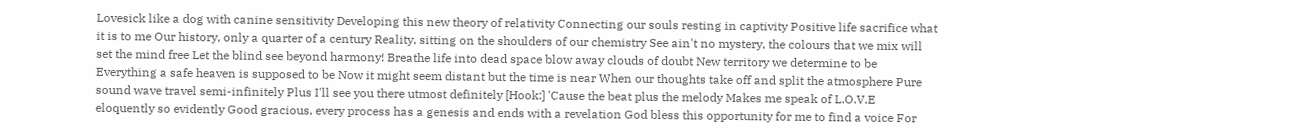Lovesick like a dog with canine sensitivity Developing this new theory of relativity Connecting our souls resting in captivity Positive life sacrifice what it is to me Our history, only a quarter of a century Reality, sitting on the shoulders of our chemistry See ain't no mystery, the colours that we mix will set the mind free Let the blind see beyond harmony! Breathe life into dead space blow away clouds of doubt New territory we determine to be Everything a safe heaven is supposed to be Now it might seem distant but the time is near When our thoughts take off and split the atmosphere Pure sound wave travel semi-infinitely Plus I'll see you there utmost definitely [Hook:] 'Cause the beat plus the melody Makes me speak of L.O.V.E eloquently so evidently Good gracious, every process has a genesis and ends with a revelation God bless this opportunity for me to find a voice For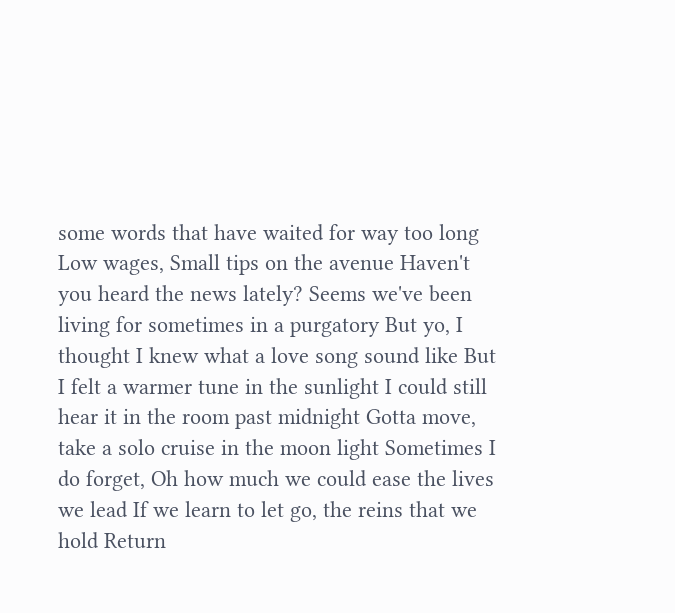some words that have waited for way too long Low wages, Small tips on the avenue Haven't you heard the news lately? Seems we've been living for sometimes in a purgatory But yo, I thought I knew what a love song sound like But I felt a warmer tune in the sunlight I could still hear it in the room past midnight Gotta move, take a solo cruise in the moon light Sometimes I do forget, Oh how much we could ease the lives we lead If we learn to let go, the reins that we hold Return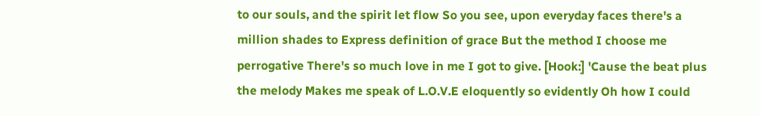to our souls, and the spirit let flow So you see, upon everyday faces there's a million shades to Express definition of grace But the method I choose me perrogative There's so much love in me I got to give. [Hook:] 'Cause the beat plus the melody Makes me speak of L.O.V.E eloquently so evidently Oh how I could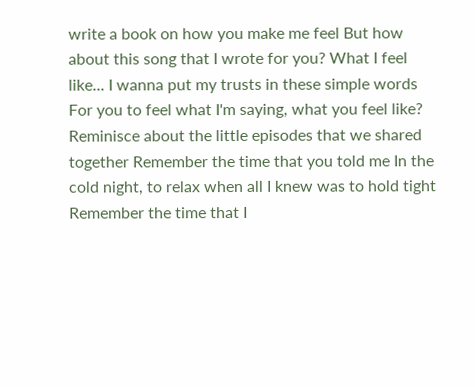write a book on how you make me feel But how about this song that I wrote for you? What I feel like... I wanna put my trusts in these simple words For you to feel what I'm saying, what you feel like? Reminisce about the little episodes that we shared together Remember the time that you told me In the cold night, to relax when all I knew was to hold tight Remember the time that I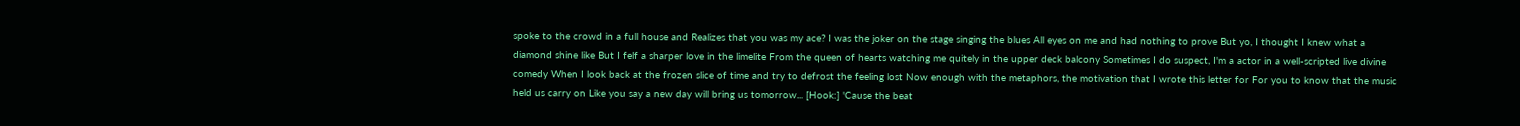spoke to the crowd in a full house and Realizes that you was my ace? I was the joker on the stage singing the blues All eyes on me and had nothing to prove But yo, I thought I knew what a diamond shine like But I felf a sharper love in the limelite From the queen of hearts watching me quitely in the upper deck balcony Sometimes I do suspect, I'm a actor in a well-scripted live divine comedy When I look back at the frozen slice of time and try to defrost the feeling lost Now enough with the metaphors, the motivation that I wrote this letter for For you to know that the music held us carry on Like you say a new day will bring us tomorrow... [Hook:] 'Cause the beat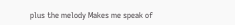plus the melody Makes me speak of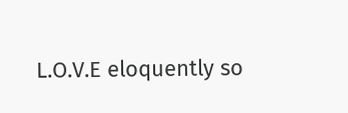L.O.V.E eloquently so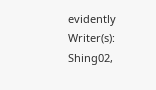evidently
Writer(s): Shing02,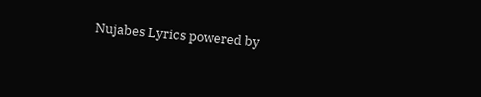Nujabes Lyrics powered by